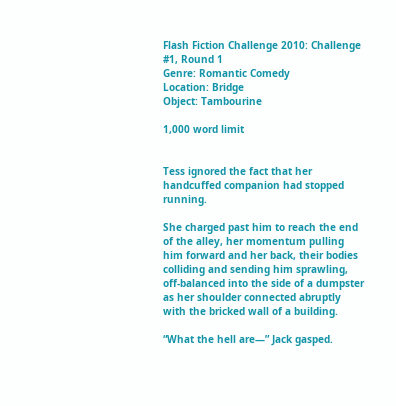Flash Fiction Challenge 2010: Challenge #1, Round 1
Genre: Romantic Comedy
Location: Bridge
Object: Tambourine

1,000 word limit


Tess ignored the fact that her handcuffed companion had stopped running.

She charged past him to reach the end of the alley, her momentum pulling him forward and her back, their bodies colliding and sending him sprawling, off-balanced into the side of a dumpster as her shoulder connected abruptly with the bricked wall of a building.

“What the hell are—” Jack gasped.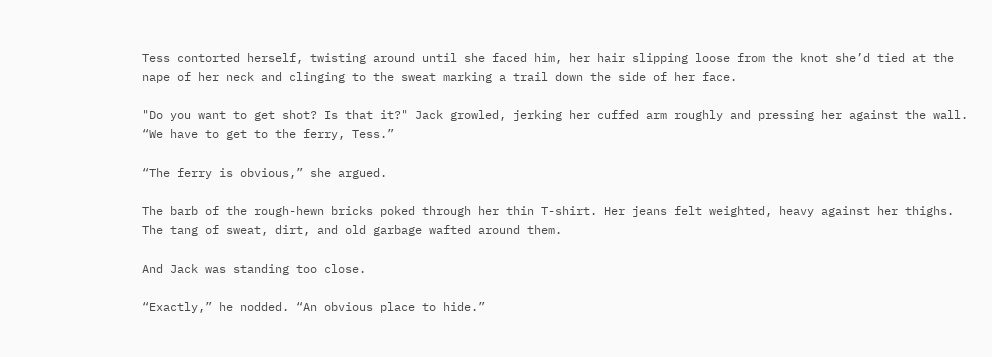Tess contorted herself, twisting around until she faced him, her hair slipping loose from the knot she’d tied at the nape of her neck and clinging to the sweat marking a trail down the side of her face.

"Do you want to get shot? Is that it?" Jack growled, jerking her cuffed arm roughly and pressing her against the wall. “We have to get to the ferry, Tess.”

“The ferry is obvious,” she argued.

The barb of the rough-hewn bricks poked through her thin T-shirt. Her jeans felt weighted, heavy against her thighs. The tang of sweat, dirt, and old garbage wafted around them.

And Jack was standing too close.

“Exactly,” he nodded. “An obvious place to hide.”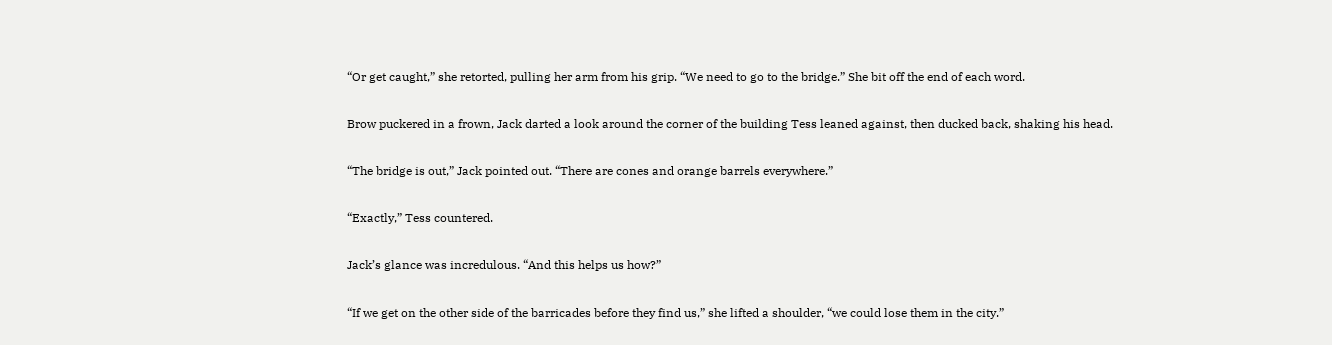“Or get caught,” she retorted, pulling her arm from his grip. “We need to go to the bridge.” She bit off the end of each word.

Brow puckered in a frown, Jack darted a look around the corner of the building Tess leaned against, then ducked back, shaking his head.

“The bridge is out,” Jack pointed out. “There are cones and orange barrels everywhere.”

“Exactly,” Tess countered.

Jack’s glance was incredulous. “And this helps us how?”

“If we get on the other side of the barricades before they find us,” she lifted a shoulder, “we could lose them in the city.”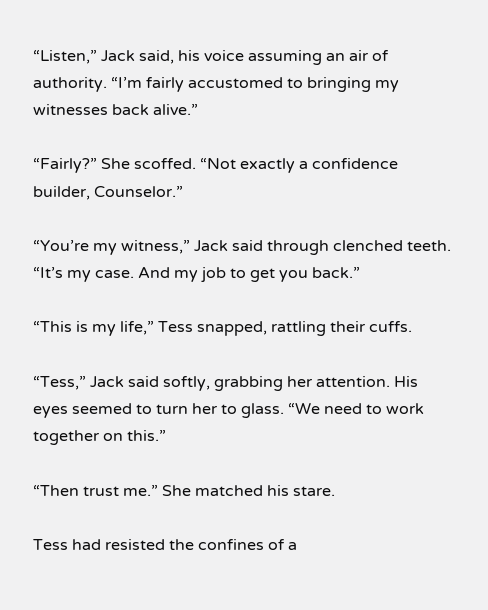“Listen,” Jack said, his voice assuming an air of authority. “I’m fairly accustomed to bringing my witnesses back alive.”

“Fairly?” She scoffed. “Not exactly a confidence builder, Counselor.”

“You’re my witness,” Jack said through clenched teeth. “It’s my case. And my job to get you back.”

“This is my life,” Tess snapped, rattling their cuffs.

“Tess,” Jack said softly, grabbing her attention. His eyes seemed to turn her to glass. “We need to work together on this.”

“Then trust me.” She matched his stare.

Tess had resisted the confines of a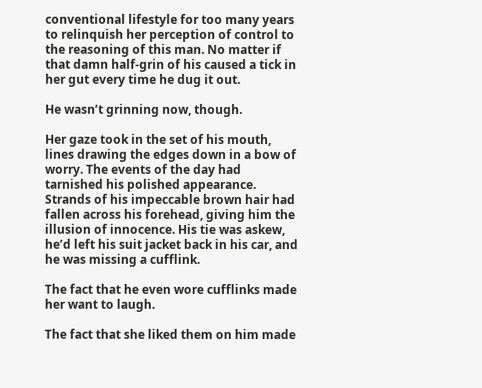conventional lifestyle for too many years to relinquish her perception of control to the reasoning of this man. No matter if that damn half-grin of his caused a tick in her gut every time he dug it out.

He wasn’t grinning now, though.

Her gaze took in the set of his mouth, lines drawing the edges down in a bow of worry. The events of the day had tarnished his polished appearance. Strands of his impeccable brown hair had fallen across his forehead, giving him the illusion of innocence. His tie was askew, he’d left his suit jacket back in his car, and he was missing a cufflink.

The fact that he even wore cufflinks made her want to laugh.

The fact that she liked them on him made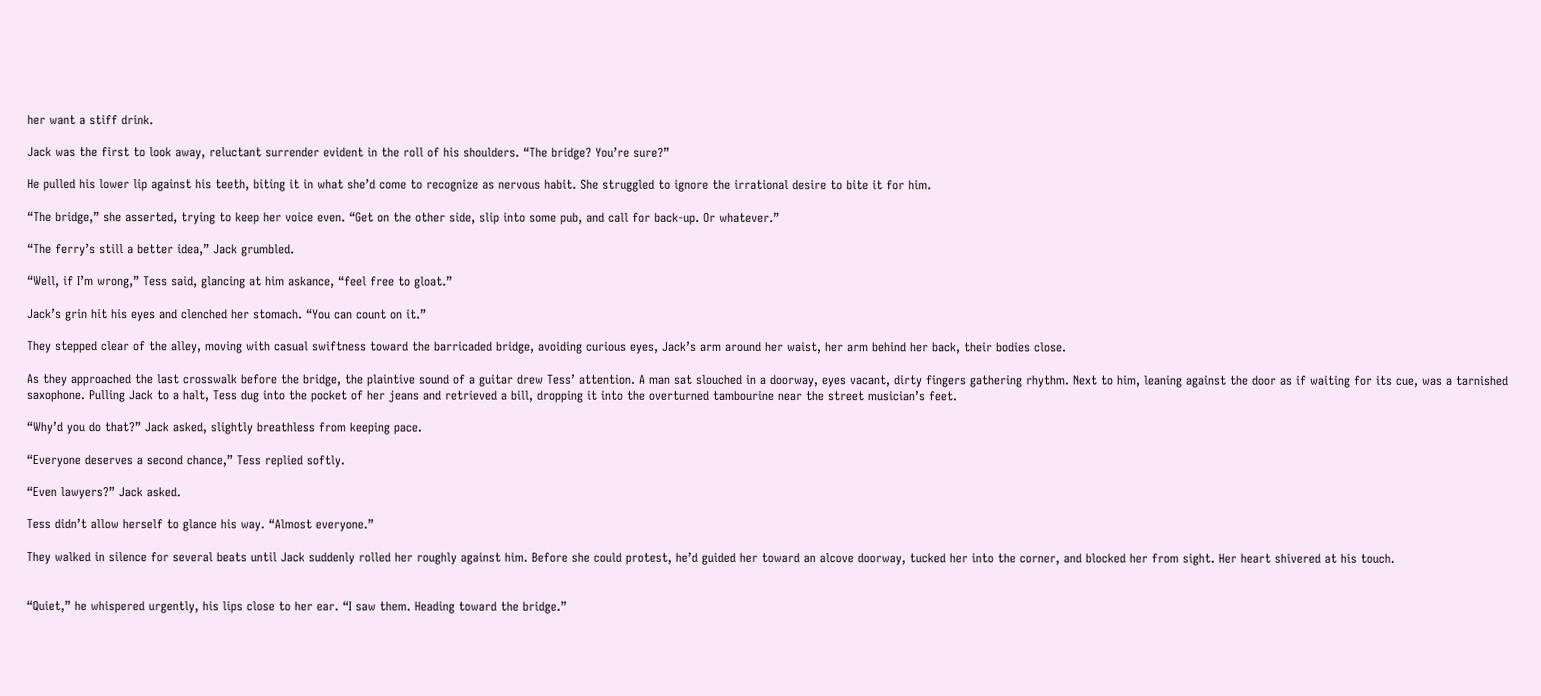her want a stiff drink.

Jack was the first to look away, reluctant surrender evident in the roll of his shoulders. “The bridge? You’re sure?”

He pulled his lower lip against his teeth, biting it in what she’d come to recognize as nervous habit. She struggled to ignore the irrational desire to bite it for him.

“The bridge,” she asserted, trying to keep her voice even. “Get on the other side, slip into some pub, and call for back-up. Or whatever.”

“The ferry’s still a better idea,” Jack grumbled.

“Well, if I’m wrong,” Tess said, glancing at him askance, “feel free to gloat.”

Jack’s grin hit his eyes and clenched her stomach. “You can count on it.”

They stepped clear of the alley, moving with casual swiftness toward the barricaded bridge, avoiding curious eyes, Jack’s arm around her waist, her arm behind her back, their bodies close.

As they approached the last crosswalk before the bridge, the plaintive sound of a guitar drew Tess’ attention. A man sat slouched in a doorway, eyes vacant, dirty fingers gathering rhythm. Next to him, leaning against the door as if waiting for its cue, was a tarnished saxophone. Pulling Jack to a halt, Tess dug into the pocket of her jeans and retrieved a bill, dropping it into the overturned tambourine near the street musician’s feet.

“Why’d you do that?” Jack asked, slightly breathless from keeping pace.

“Everyone deserves a second chance,” Tess replied softly.

“Even lawyers?” Jack asked.

Tess didn’t allow herself to glance his way. “Almost everyone.”

They walked in silence for several beats until Jack suddenly rolled her roughly against him. Before she could protest, he’d guided her toward an alcove doorway, tucked her into the corner, and blocked her from sight. Her heart shivered at his touch.


“Quiet,” he whispered urgently, his lips close to her ear. “I saw them. Heading toward the bridge.”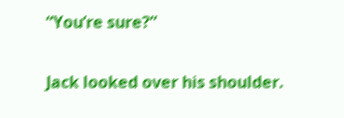“You’re sure?”

Jack looked over his shoulder.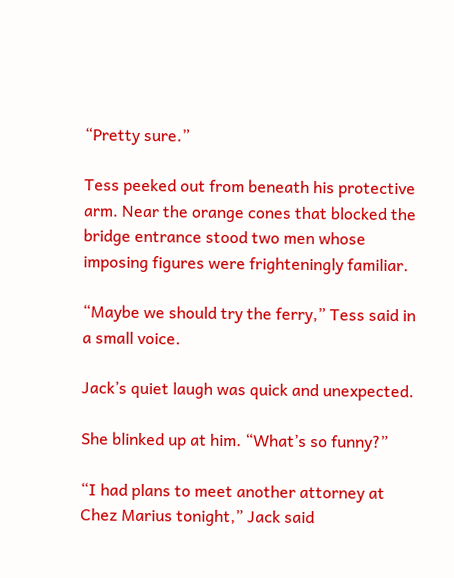“Pretty sure.”

Tess peeked out from beneath his protective arm. Near the orange cones that blocked the bridge entrance stood two men whose imposing figures were frighteningly familiar.

“Maybe we should try the ferry,” Tess said in a small voice.

Jack’s quiet laugh was quick and unexpected.

She blinked up at him. “What’s so funny?”

“I had plans to meet another attorney at Chez Marius tonight,” Jack said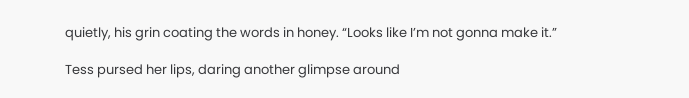quietly, his grin coating the words in honey. “Looks like I’m not gonna make it.”

Tess pursed her lips, daring another glimpse around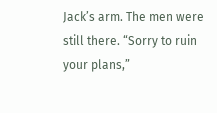Jack’s arm. The men were still there. “Sorry to ruin your plans,”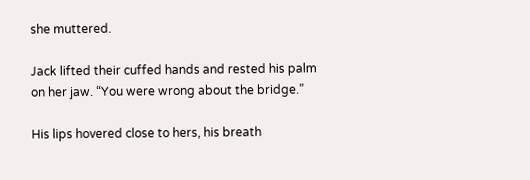she muttered.

Jack lifted their cuffed hands and rested his palm on her jaw. “You were wrong about the bridge.”

His lips hovered close to hers, his breath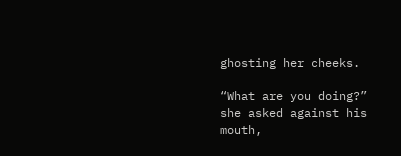ghosting her cheeks.

“What are you doing?” she asked against his mouth,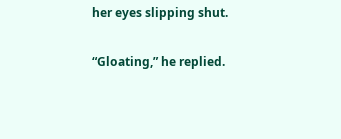her eyes slipping shut.

“Gloating,” he replied.